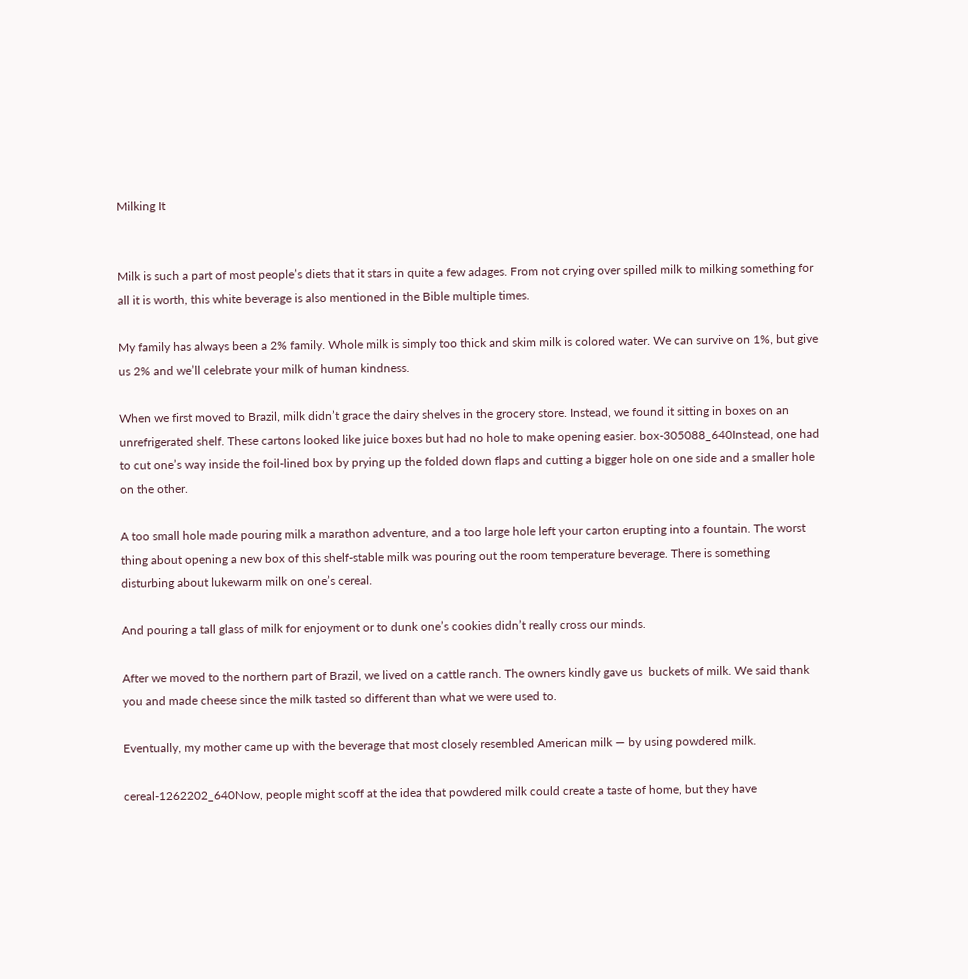Milking It


Milk is such a part of most people’s diets that it stars in quite a few adages. From not crying over spilled milk to milking something for all it is worth, this white beverage is also mentioned in the Bible multiple times.

My family has always been a 2% family. Whole milk is simply too thick and skim milk is colored water. We can survive on 1%, but give us 2% and we’ll celebrate your milk of human kindness.

When we first moved to Brazil, milk didn’t grace the dairy shelves in the grocery store. Instead, we found it sitting in boxes on an unrefrigerated shelf. These cartons looked like juice boxes but had no hole to make opening easier. box-305088_640Instead, one had to cut one’s way inside the foil-lined box by prying up the folded down flaps and cutting a bigger hole on one side and a smaller hole on the other.

A too small hole made pouring milk a marathon adventure, and a too large hole left your carton erupting into a fountain. The worst thing about opening a new box of this shelf-stable milk was pouring out the room temperature beverage. There is something disturbing about lukewarm milk on one’s cereal.

And pouring a tall glass of milk for enjoyment or to dunk one’s cookies didn’t really cross our minds.

After we moved to the northern part of Brazil, we lived on a cattle ranch. The owners kindly gave us  buckets of milk. We said thank you and made cheese since the milk tasted so different than what we were used to.

Eventually, my mother came up with the beverage that most closely resembled American milk — by using powdered milk.

cereal-1262202_640Now, people might scoff at the idea that powdered milk could create a taste of home, but they have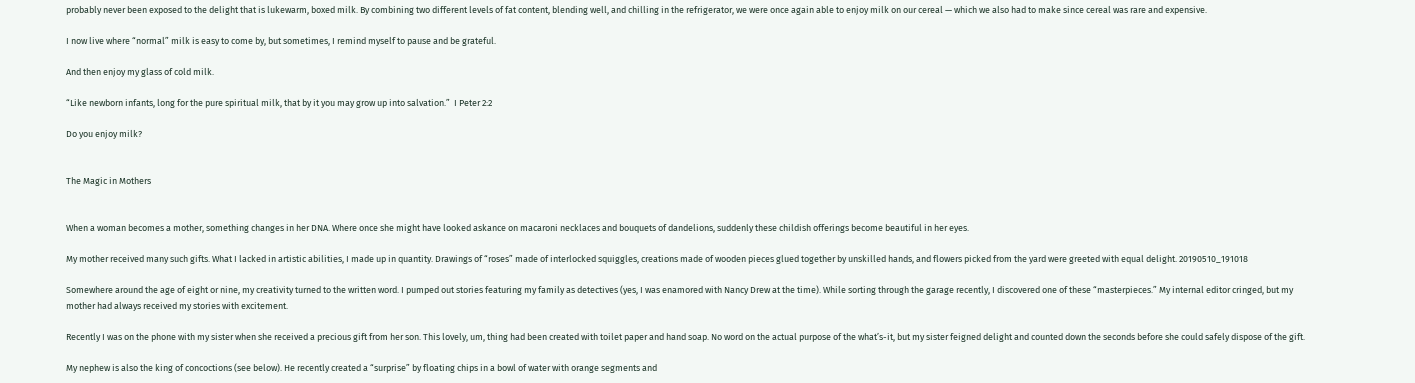probably never been exposed to the delight that is lukewarm, boxed milk. By combining two different levels of fat content, blending well, and chilling in the refrigerator, we were once again able to enjoy milk on our cereal — which we also had to make since cereal was rare and expensive.

I now live where “normal” milk is easy to come by, but sometimes, I remind myself to pause and be grateful.

And then enjoy my glass of cold milk.

“Like newborn infants, long for the pure spiritual milk, that by it you may grow up into salvation.”  I Peter 2:2

Do you enjoy milk?


The Magic in Mothers


When a woman becomes a mother, something changes in her DNA. Where once she might have looked askance on macaroni necklaces and bouquets of dandelions, suddenly these childish offerings become beautiful in her eyes.

My mother received many such gifts. What I lacked in artistic abilities, I made up in quantity. Drawings of “roses” made of interlocked squiggles, creations made of wooden pieces glued together by unskilled hands, and flowers picked from the yard were greeted with equal delight. 20190510_191018

Somewhere around the age of eight or nine, my creativity turned to the written word. I pumped out stories featuring my family as detectives (yes, I was enamored with Nancy Drew at the time). While sorting through the garage recently, I discovered one of these “masterpieces.” My internal editor cringed, but my mother had always received my stories with excitement.

Recently I was on the phone with my sister when she received a precious gift from her son. This lovely, um, thing had been created with toilet paper and hand soap. No word on the actual purpose of the what’s-it, but my sister feigned delight and counted down the seconds before she could safely dispose of the gift.

My nephew is also the king of concoctions (see below). He recently created a “surprise” by floating chips in a bowl of water with orange segments and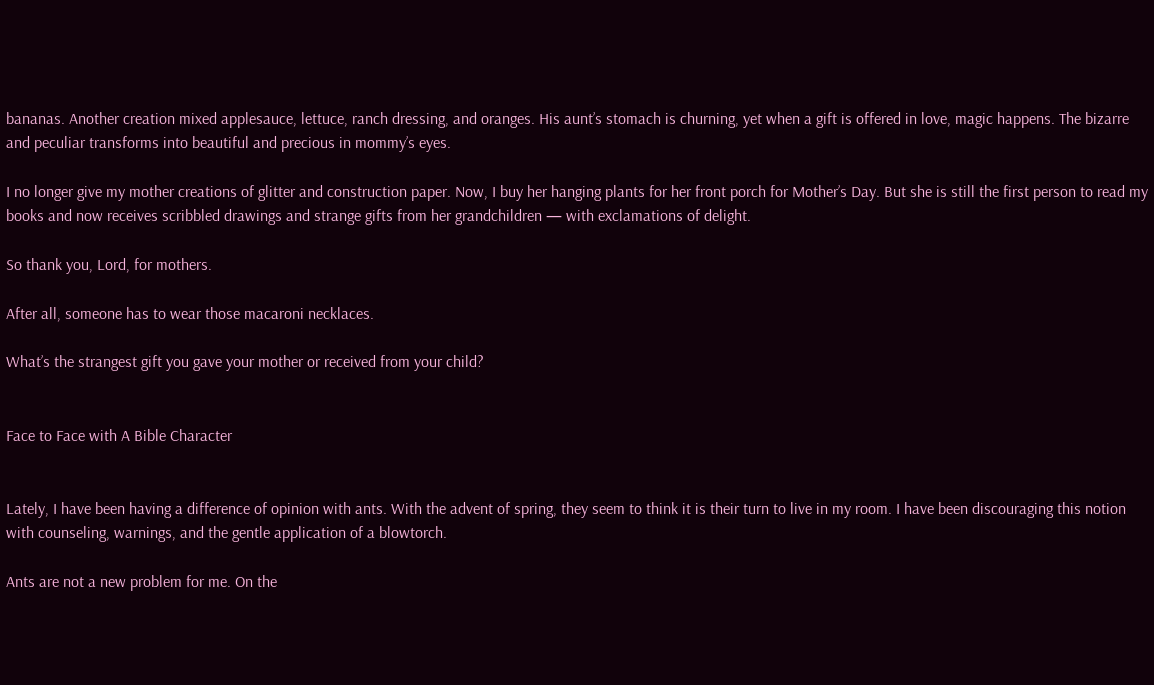bananas. Another creation mixed applesauce, lettuce, ranch dressing, and oranges. His aunt’s stomach is churning, yet when a gift is offered in love, magic happens. The bizarre and peculiar transforms into beautiful and precious in mommy’s eyes.

I no longer give my mother creations of glitter and construction paper. Now, I buy her hanging plants for her front porch for Mother’s Day. But she is still the first person to read my books and now receives scribbled drawings and strange gifts from her grandchildren — with exclamations of delight.

So thank you, Lord, for mothers.

After all, someone has to wear those macaroni necklaces.

What’s the strangest gift you gave your mother or received from your child?


Face to Face with A Bible Character


Lately, I have been having a difference of opinion with ants. With the advent of spring, they seem to think it is their turn to live in my room. I have been discouraging this notion with counseling, warnings, and the gentle application of a blowtorch.

Ants are not a new problem for me. On the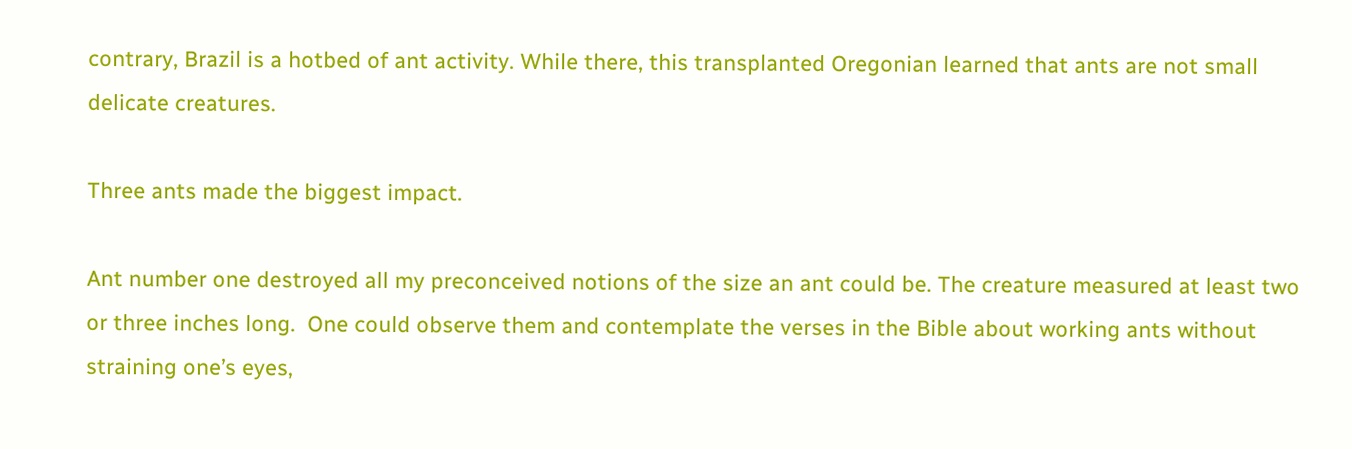contrary, Brazil is a hotbed of ant activity. While there, this transplanted Oregonian learned that ants are not small delicate creatures.

Three ants made the biggest impact.

Ant number one destroyed all my preconceived notions of the size an ant could be. The creature measured at least two or three inches long.  One could observe them and contemplate the verses in the Bible about working ants without straining one’s eyes,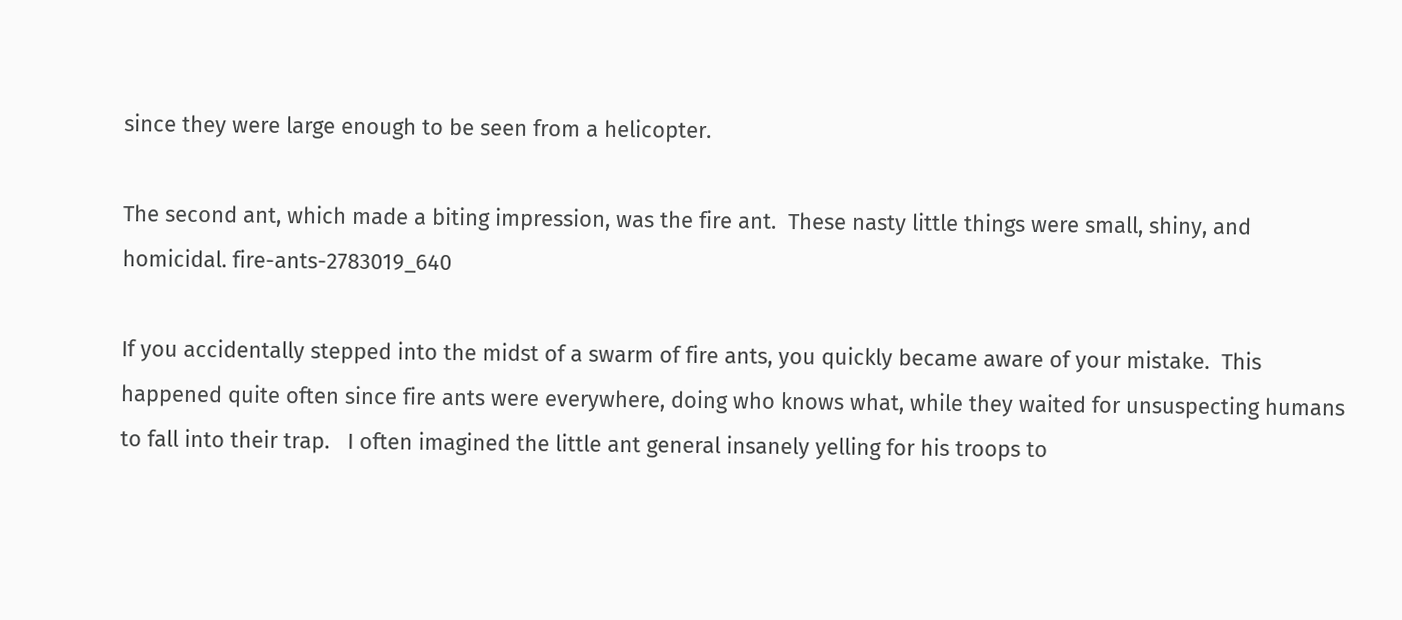since they were large enough to be seen from a helicopter.

The second ant, which made a biting impression, was the fire ant.  These nasty little things were small, shiny, and homicidal. fire-ants-2783019_640

If you accidentally stepped into the midst of a swarm of fire ants, you quickly became aware of your mistake.  This happened quite often since fire ants were everywhere, doing who knows what, while they waited for unsuspecting humans to fall into their trap.   I often imagined the little ant general insanely yelling for his troops to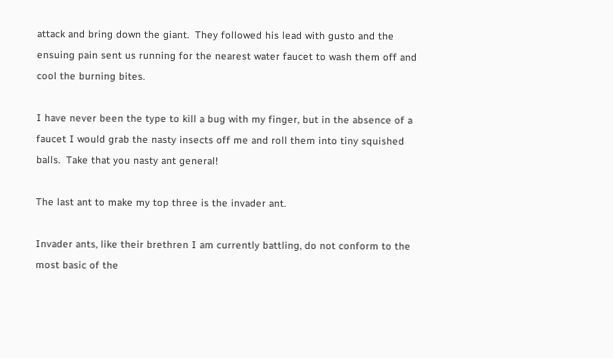attack and bring down the giant.  They followed his lead with gusto and the ensuing pain sent us running for the nearest water faucet to wash them off and cool the burning bites.

I have never been the type to kill a bug with my finger, but in the absence of a faucet I would grab the nasty insects off me and roll them into tiny squished balls.  Take that you nasty ant general!

The last ant to make my top three is the invader ant.

Invader ants, like their brethren I am currently battling, do not conform to the most basic of the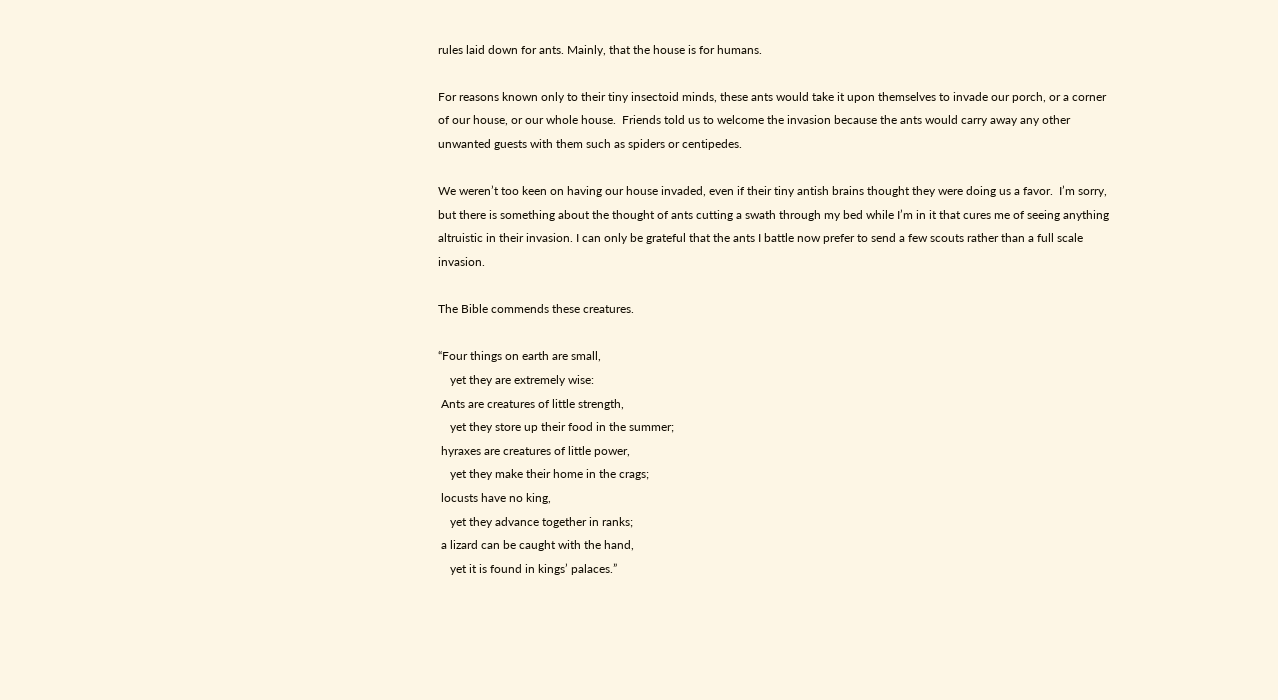rules laid down for ants. Mainly, that the house is for humans.

For reasons known only to their tiny insectoid minds, these ants would take it upon themselves to invade our porch, or a corner of our house, or our whole house.  Friends told us to welcome the invasion because the ants would carry away any other unwanted guests with them such as spiders or centipedes.

We weren’t too keen on having our house invaded, even if their tiny antish brains thought they were doing us a favor.  I’m sorry, but there is something about the thought of ants cutting a swath through my bed while I’m in it that cures me of seeing anything altruistic in their invasion. I can only be grateful that the ants I battle now prefer to send a few scouts rather than a full scale invasion.

The Bible commends these creatures.

“Four things on earth are small,
    yet they are extremely wise:
 Ants are creatures of little strength,
    yet they store up their food in the summer;
 hyraxes are creatures of little power,
    yet they make their home in the crags;
 locusts have no king,
    yet they advance together in ranks;
 a lizard can be caught with the hand,
    yet it is found in kings’ palaces.”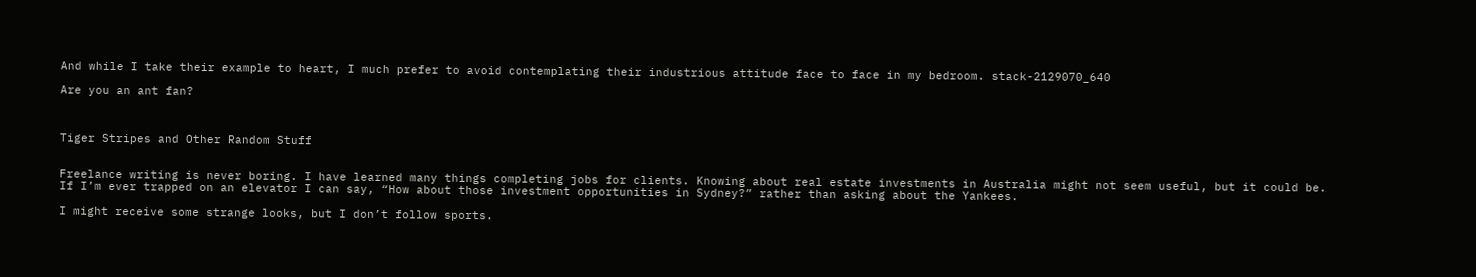And while I take their example to heart, I much prefer to avoid contemplating their industrious attitude face to face in my bedroom. stack-2129070_640

Are you an ant fan?



Tiger Stripes and Other Random Stuff


Freelance writing is never boring. I have learned many things completing jobs for clients. Knowing about real estate investments in Australia might not seem useful, but it could be. If I’m ever trapped on an elevator I can say, “How about those investment opportunities in Sydney?” rather than asking about the Yankees.

I might receive some strange looks, but I don’t follow sports.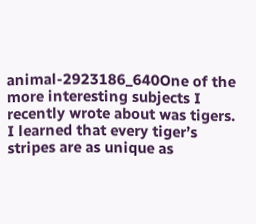animal-2923186_640One of the more interesting subjects I recently wrote about was tigers. I learned that every tiger’s stripes are as unique as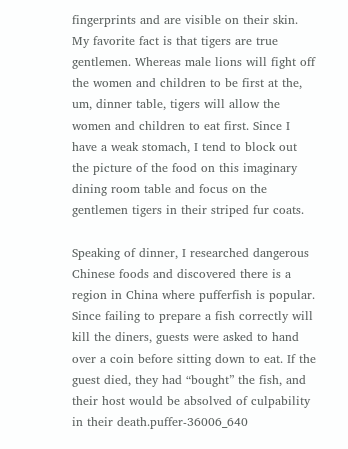fingerprints and are visible on their skin. My favorite fact is that tigers are true gentlemen. Whereas male lions will fight off the women and children to be first at the, um, dinner table, tigers will allow the women and children to eat first. Since I have a weak stomach, I tend to block out the picture of the food on this imaginary dining room table and focus on the gentlemen tigers in their striped fur coats.

Speaking of dinner, I researched dangerous Chinese foods and discovered there is a region in China where pufferfish is popular. Since failing to prepare a fish correctly will kill the diners, guests were asked to hand over a coin before sitting down to eat. If the guest died, they had “bought” the fish, and their host would be absolved of culpability in their death.puffer-36006_640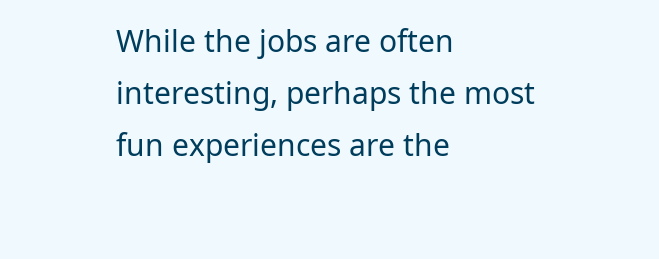While the jobs are often interesting, perhaps the most fun experiences are the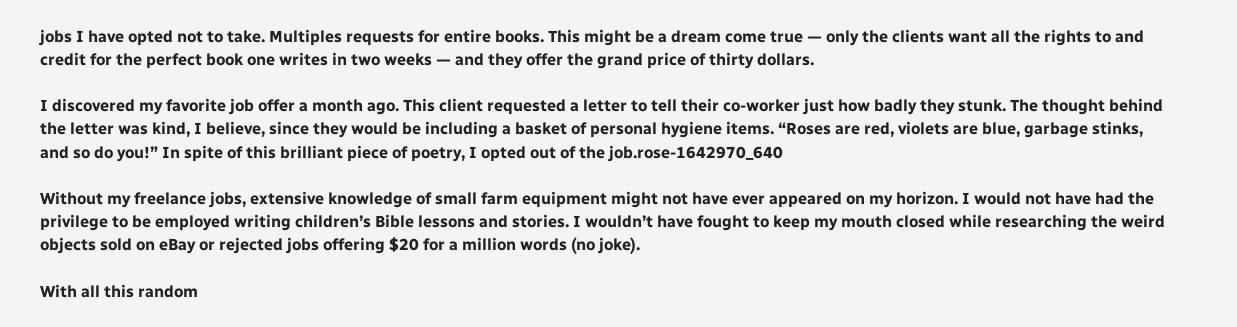jobs I have opted not to take. Multiples requests for entire books. This might be a dream come true — only the clients want all the rights to and credit for the perfect book one writes in two weeks — and they offer the grand price of thirty dollars.

I discovered my favorite job offer a month ago. This client requested a letter to tell their co-worker just how badly they stunk. The thought behind the letter was kind, I believe, since they would be including a basket of personal hygiene items. “Roses are red, violets are blue, garbage stinks, and so do you!” In spite of this brilliant piece of poetry, I opted out of the job.rose-1642970_640

Without my freelance jobs, extensive knowledge of small farm equipment might not have ever appeared on my horizon. I would not have had the privilege to be employed writing children’s Bible lessons and stories. I wouldn’t have fought to keep my mouth closed while researching the weird objects sold on eBay or rejected jobs offering $20 for a million words (no joke).

With all this random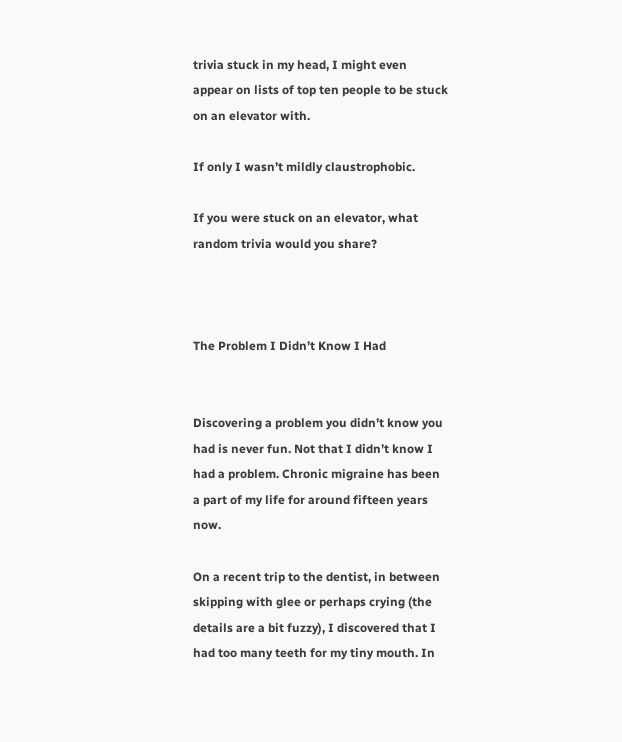trivia stuck in my head, I might even appear on lists of top ten people to be stuck on an elevator with.

If only I wasn’t mildly claustrophobic.

If you were stuck on an elevator, what random trivia would you share?



The Problem I Didn’t Know I Had


Discovering a problem you didn’t know you had is never fun. Not that I didn’t know I had a problem. Chronic migraine has been a part of my life for around fifteen years now.

On a recent trip to the dentist, in between skipping with glee or perhaps crying (the details are a bit fuzzy), I discovered that I had too many teeth for my tiny mouth. In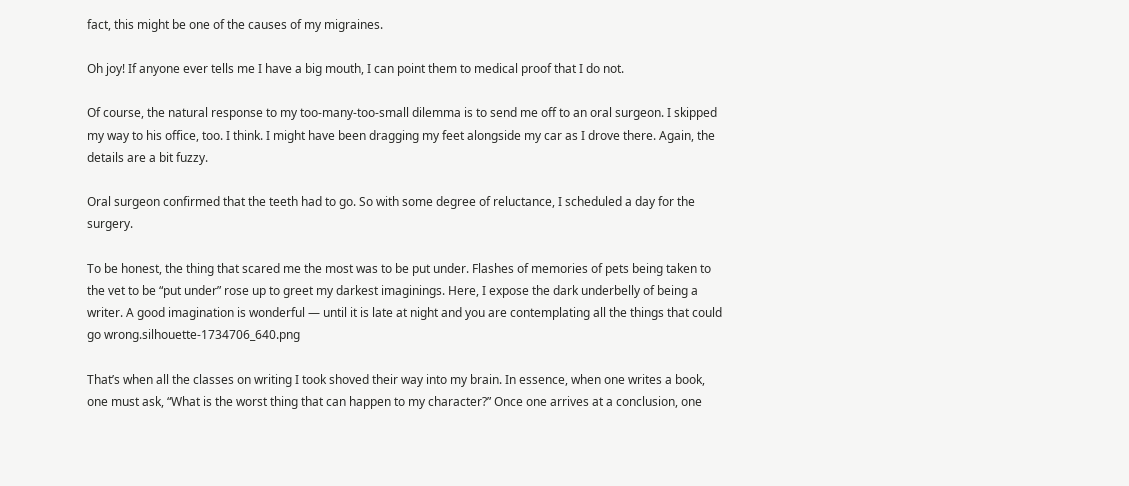fact, this might be one of the causes of my migraines.

Oh joy! If anyone ever tells me I have a big mouth, I can point them to medical proof that I do not.

Of course, the natural response to my too-many-too-small dilemma is to send me off to an oral surgeon. I skipped my way to his office, too. I think. I might have been dragging my feet alongside my car as I drove there. Again, the details are a bit fuzzy.

Oral surgeon confirmed that the teeth had to go. So with some degree of reluctance, I scheduled a day for the surgery.

To be honest, the thing that scared me the most was to be put under. Flashes of memories of pets being taken to the vet to be “put under” rose up to greet my darkest imaginings. Here, I expose the dark underbelly of being a writer. A good imagination is wonderful — until it is late at night and you are contemplating all the things that could go wrong.silhouette-1734706_640.png

That’s when all the classes on writing I took shoved their way into my brain. In essence, when one writes a book, one must ask, “What is the worst thing that can happen to my character?” Once one arrives at a conclusion, one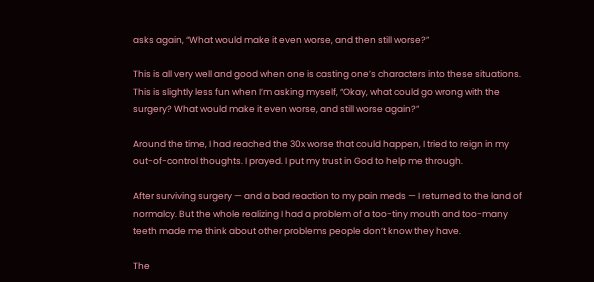asks again, “What would make it even worse, and then still worse?”

This is all very well and good when one is casting one’s characters into these situations. This is slightly less fun when I’m asking myself, “Okay, what could go wrong with the surgery? What would make it even worse, and still worse again?”

Around the time, I had reached the 30x worse that could happen, I tried to reign in my out-of-control thoughts. I prayed. I put my trust in God to help me through.

After surviving surgery — and a bad reaction to my pain meds — I returned to the land of normalcy. But the whole realizing I had a problem of a too-tiny mouth and too-many teeth made me think about other problems people don’t know they have.

The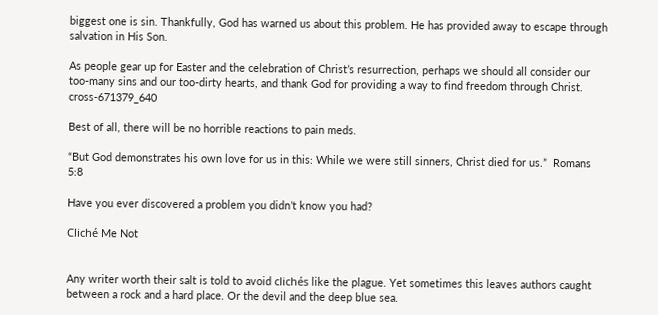biggest one is sin. Thankfully, God has warned us about this problem. He has provided away to escape through salvation in His Son.

As people gear up for Easter and the celebration of Christ’s resurrection, perhaps we should all consider our too-many sins and our too-dirty hearts, and thank God for providing a way to find freedom through Christ. cross-671379_640

Best of all, there will be no horrible reactions to pain meds.

“But God demonstrates his own love for us in this: While we were still sinners, Christ died for us.”  Romans 5:8

Have you ever discovered a problem you didn’t know you had?

Cliché Me Not


Any writer worth their salt is told to avoid clichés like the plague. Yet sometimes this leaves authors caught between a rock and a hard place. Or the devil and the deep blue sea.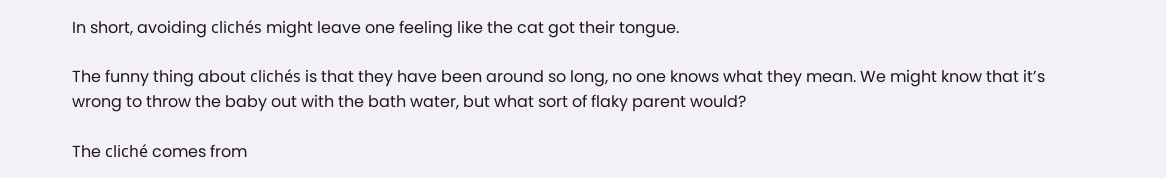In short, avoiding clichés might leave one feeling like the cat got their tongue.

The funny thing about clichés is that they have been around so long, no one knows what they mean. We might know that it’s wrong to throw the baby out with the bath water, but what sort of flaky parent would?

The cliché comes from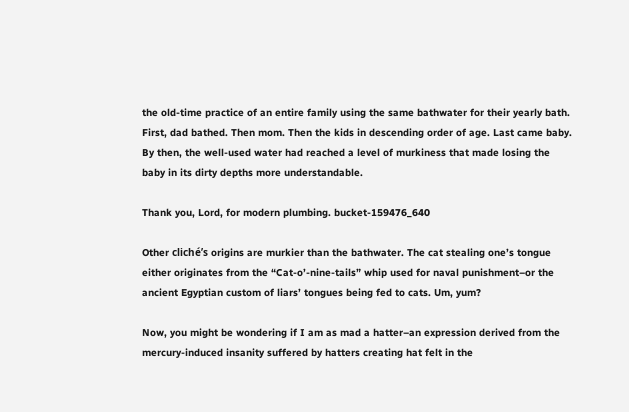the old-time practice of an entire family using the same bathwater for their yearly bath. First, dad bathed. Then mom. Then the kids in descending order of age. Last came baby. By then, the well-used water had reached a level of murkiness that made losing the baby in its dirty depths more understandable.

Thank you, Lord, for modern plumbing. bucket-159476_640

Other cliché’s origins are murkier than the bathwater. The cat stealing one’s tongue either originates from the “Cat-o’-nine-tails” whip used for naval punishment–or the ancient Egyptian custom of liars’ tongues being fed to cats. Um, yum?

Now, you might be wondering if I am as mad a hatter–an expression derived from the mercury-induced insanity suffered by hatters creating hat felt in the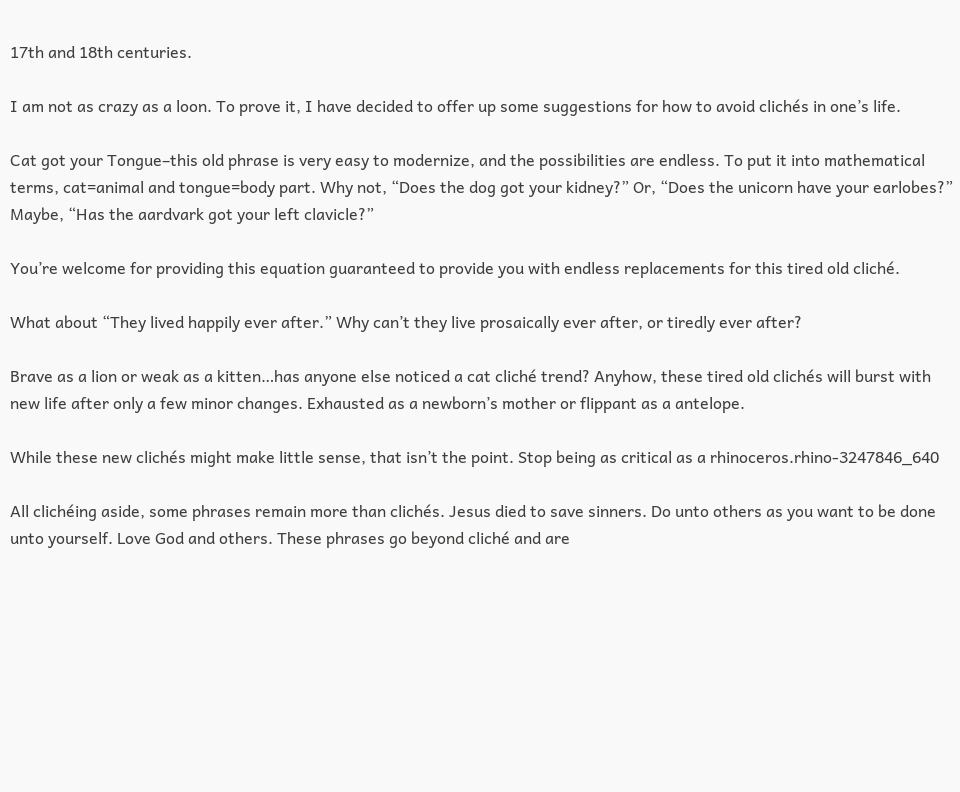17th and 18th centuries.

I am not as crazy as a loon. To prove it, I have decided to offer up some suggestions for how to avoid clichés in one’s life.

Cat got your Tongue–this old phrase is very easy to modernize, and the possibilities are endless. To put it into mathematical terms, cat=animal and tongue=body part. Why not, “Does the dog got your kidney?” Or, “Does the unicorn have your earlobes?” Maybe, “Has the aardvark got your left clavicle?”

You’re welcome for providing this equation guaranteed to provide you with endless replacements for this tired old cliché.

What about “They lived happily ever after.” Why can’t they live prosaically ever after, or tiredly ever after?

Brave as a lion or weak as a kitten…has anyone else noticed a cat cliché trend? Anyhow, these tired old clichés will burst with new life after only a few minor changes. Exhausted as a newborn’s mother or flippant as a antelope.

While these new clichés might make little sense, that isn’t the point. Stop being as critical as a rhinoceros.rhino-3247846_640

All clichéing aside, some phrases remain more than clichés. Jesus died to save sinners. Do unto others as you want to be done unto yourself. Love God and others. These phrases go beyond cliché and are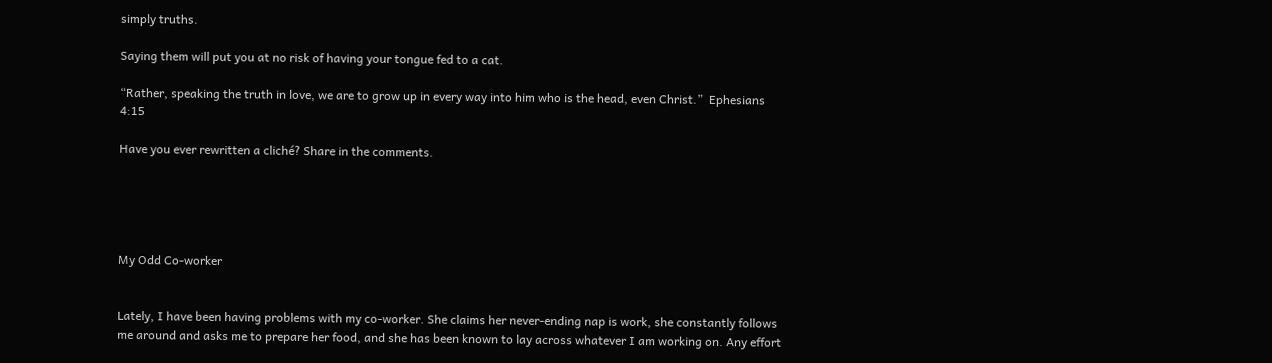simply truths.

Saying them will put you at no risk of having your tongue fed to a cat.

“Rather, speaking the truth in love, we are to grow up in every way into him who is the head, even Christ.”  Ephesians 4:15

Have you ever rewritten a cliché? Share in the comments.





My Odd Co-worker


Lately, I have been having problems with my co-worker. She claims her never-ending nap is work, she constantly follows me around and asks me to prepare her food, and she has been known to lay across whatever I am working on. Any effort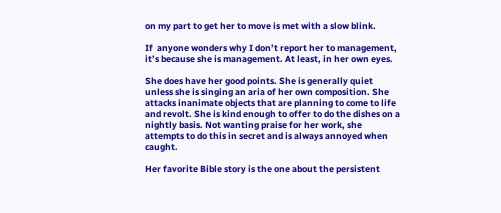on my part to get her to move is met with a slow blink.

If  anyone wonders why I don’t report her to management, it’s because she is management. At least, in her own eyes.

She does have her good points. She is generally quiet unless she is singing an aria of her own composition. She attacks inanimate objects that are planning to come to life and revolt. She is kind enough to offer to do the dishes on a nightly basis. Not wanting praise for her work, she attempts to do this in secret and is always annoyed when caught.

Her favorite Bible story is the one about the persistent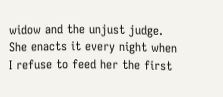widow and the unjust judge. She enacts it every night when I refuse to feed her the first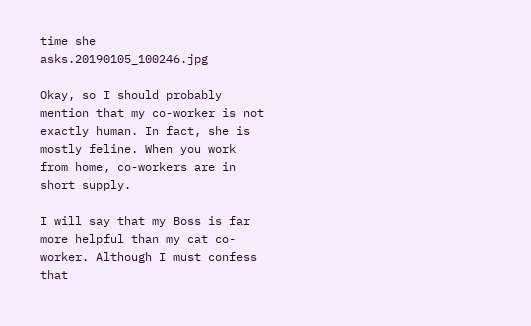time she asks.20190105_100246.jpg

Okay, so I should probably mention that my co-worker is not exactly human. In fact, she is mostly feline. When you work from home, co-workers are in short supply.

I will say that my Boss is far more helpful than my cat co-worker. Although I must confess that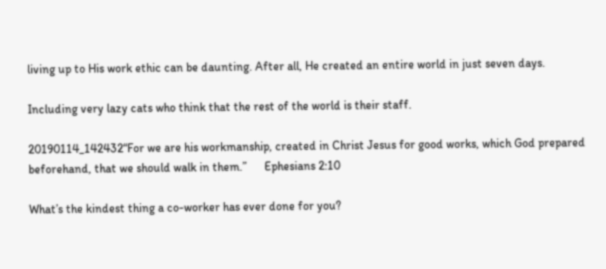living up to His work ethic can be daunting. After all, He created an entire world in just seven days.

Including very lazy cats who think that the rest of the world is their staff.

20190114_142432“For we are his workmanship, created in Christ Jesus for good works, which God prepared beforehand, that we should walk in them.”      Ephesians 2:10

What’s the kindest thing a co-worker has ever done for you?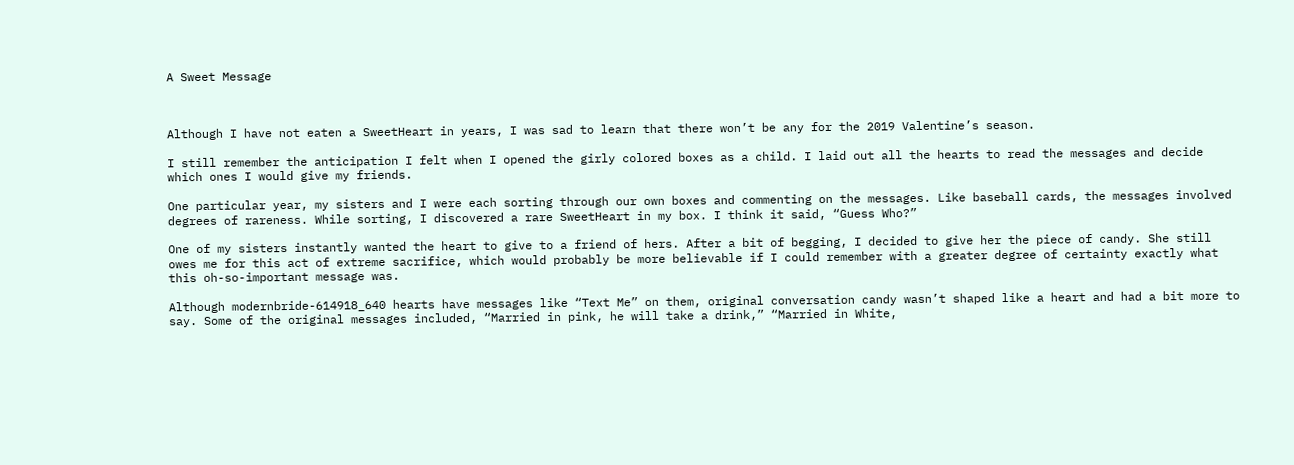A Sweet Message



Although I have not eaten a SweetHeart in years, I was sad to learn that there won’t be any for the 2019 Valentine’s season.

I still remember the anticipation I felt when I opened the girly colored boxes as a child. I laid out all the hearts to read the messages and decide which ones I would give my friends.

One particular year, my sisters and I were each sorting through our own boxes and commenting on the messages. Like baseball cards, the messages involved degrees of rareness. While sorting, I discovered a rare SweetHeart in my box. I think it said, “Guess Who?”

One of my sisters instantly wanted the heart to give to a friend of hers. After a bit of begging, I decided to give her the piece of candy. She still owes me for this act of extreme sacrifice, which would probably be more believable if I could remember with a greater degree of certainty exactly what this oh-so-important message was.

Although modernbride-614918_640 hearts have messages like “Text Me” on them, original conversation candy wasn’t shaped like a heart and had a bit more to say. Some of the original messages included, “Married in pink, he will take a drink,” “Married in White,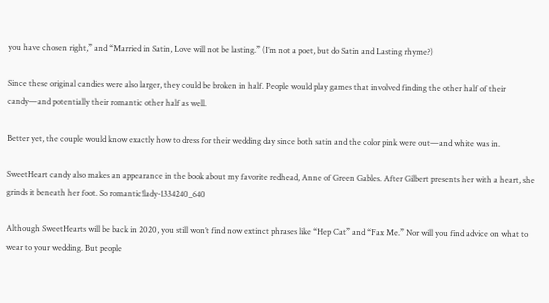you have chosen right,” and “Married in Satin, Love will not be lasting.” (I’m not a poet, but do Satin and Lasting rhyme?)

Since these original candies were also larger, they could be broken in half. People would play games that involved finding the other half of their candy—and potentially their romantic other half as well.

Better yet, the couple would know exactly how to dress for their wedding day since both satin and the color pink were out—and white was in.

SweetHeart candy also makes an appearance in the book about my favorite redhead, Anne of Green Gables. After Gilbert presents her with a heart, she grinds it beneath her foot. So romantic!lady-1334240_640

Although SweetHearts will be back in 2020, you still won’t find now extinct phrases like “Hep Cat” and “Fax Me.” Nor will you find advice on what to wear to your wedding. But people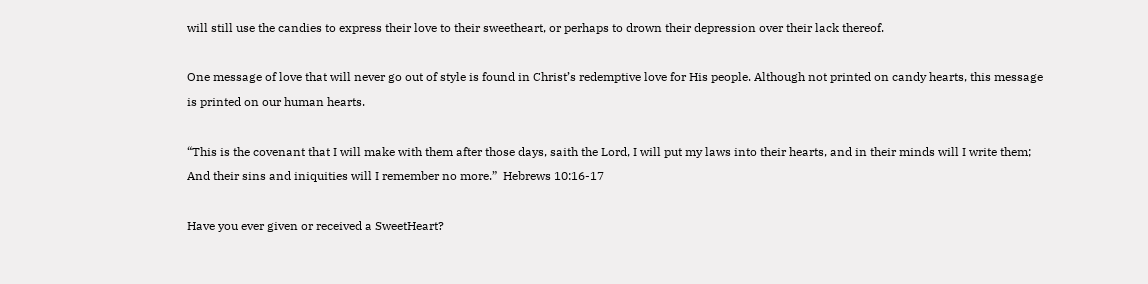will still use the candies to express their love to their sweetheart, or perhaps to drown their depression over their lack thereof.

One message of love that will never go out of style is found in Christ’s redemptive love for His people. Although not printed on candy hearts, this message is printed on our human hearts.

“This is the covenant that I will make with them after those days, saith the Lord, I will put my laws into their hearts, and in their minds will I write them;  And their sins and iniquities will I remember no more.”  Hebrews 10:16-17

Have you ever given or received a SweetHeart?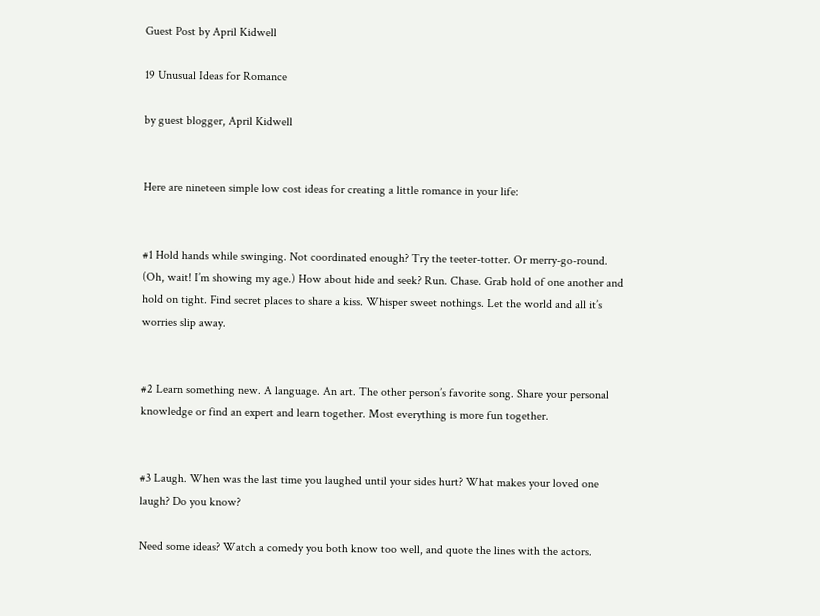Guest Post by April Kidwell

19 Unusual Ideas for Romance

by guest blogger, April Kidwell


Here are nineteen simple low cost ideas for creating a little romance in your life:


#1 Hold hands while swinging. Not coordinated enough? Try the teeter-totter. Or merry-go-round. (Oh, wait! I’m showing my age.) How about hide and seek? Run. Chase. Grab hold of one another and hold on tight. Find secret places to share a kiss. Whisper sweet nothings. Let the world and all it’s worries slip away.


#2 Learn something new. A language. An art. The other person’s favorite song. Share your personal knowledge or find an expert and learn together. Most everything is more fun together.


#3 Laugh. When was the last time you laughed until your sides hurt? What makes your loved one laugh? Do you know?

Need some ideas? Watch a comedy you both know too well, and quote the lines with the actors.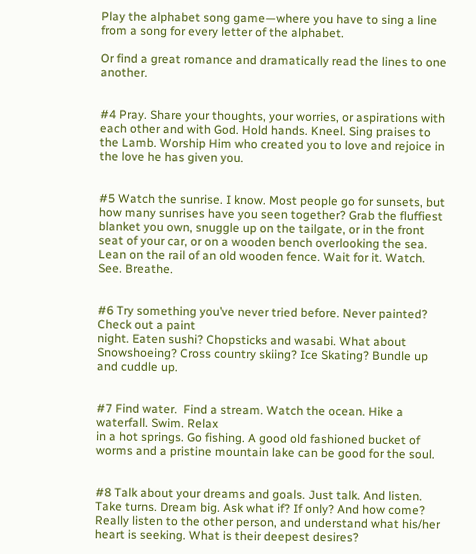Play the alphabet song game—where you have to sing a line from a song for every letter of the alphabet.

Or find a great romance and dramatically read the lines to one another.


#4 Pray. Share your thoughts, your worries, or aspirations with each other and with God. Hold hands. Kneel. Sing praises to the Lamb. Worship Him who created you to love and rejoice in the love he has given you.


#5 Watch the sunrise. I know. Most people go for sunsets, but how many sunrises have you seen together? Grab the fluffiest blanket you own, snuggle up on the tailgate, or in the front seat of your car, or on a wooden bench overlooking the sea. Lean on the rail of an old wooden fence. Wait for it. Watch. See. Breathe.


#6 Try something you’ve never tried before. Never painted? Check out a paint
night. Eaten sushi? Chopsticks and wasabi. What about Snowshoeing? Cross country skiing? Ice Skating? Bundle up and cuddle up.


#7 Find water.  Find a stream. Watch the ocean. Hike a waterfall. Swim. Relax
in a hot springs. Go fishing. A good old fashioned bucket of worms and a pristine mountain lake can be good for the soul.


#8 Talk about your dreams and goals. Just talk. And listen. Take turns. Dream big. Ask what if? If only? And how come? Really listen to the other person, and understand what his/her heart is seeking. What is their deepest desires?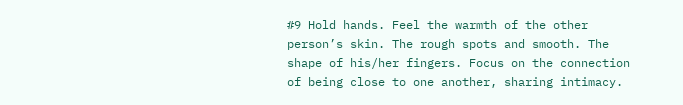#9 Hold hands. Feel the warmth of the other person’s skin. The rough spots and smooth. The shape of his/her fingers. Focus on the connection of being close to one another, sharing intimacy.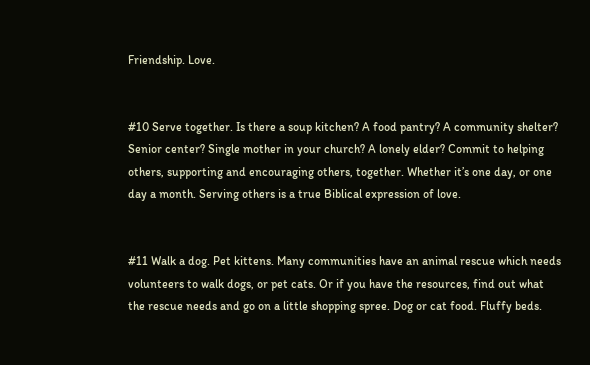Friendship. Love.


#10 Serve together. Is there a soup kitchen? A food pantry? A community shelter? Senior center? Single mother in your church? A lonely elder? Commit to helping others, supporting and encouraging others, together. Whether it’s one day, or one day a month. Serving others is a true Biblical expression of love.


#11 Walk a dog. Pet kittens. Many communities have an animal rescue which needs volunteers to walk dogs, or pet cats. Or if you have the resources, find out what the rescue needs and go on a little shopping spree. Dog or cat food. Fluffy beds.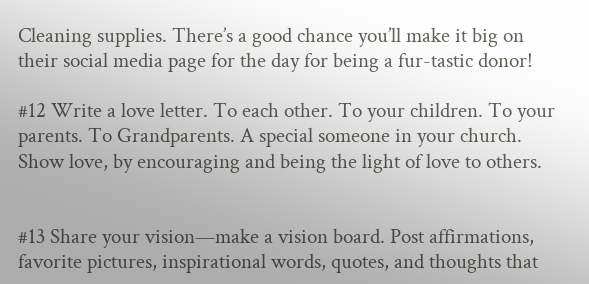Cleaning supplies. There’s a good chance you’ll make it big on their social media page for the day for being a fur-tastic donor!

#12 Write a love letter. To each other. To your children. To your parents. To Grandparents. A special someone in your church. Show love, by encouraging and being the light of love to others.


#13 Share your vision—make a vision board. Post affirmations, favorite pictures, inspirational words, quotes, and thoughts that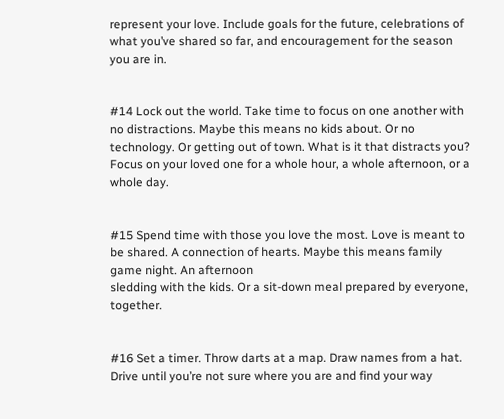represent your love. Include goals for the future, celebrations of what you’ve shared so far, and encouragement for the season you are in.


#14 Lock out the world. Take time to focus on one another with no distractions. Maybe this means no kids about. Or no technology. Or getting out of town. What is it that distracts you? Focus on your loved one for a whole hour, a whole afternoon, or a whole day.


#15 Spend time with those you love the most. Love is meant to be shared. A connection of hearts. Maybe this means family game night. An afternoon
sledding with the kids. Or a sit-down meal prepared by everyone, together.


#16 Set a timer. Throw darts at a map. Draw names from a hat. Drive until you’re not sure where you are and find your way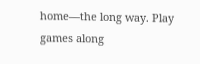home—the long way. Play games along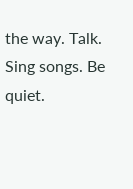the way. Talk. Sing songs. Be quiet.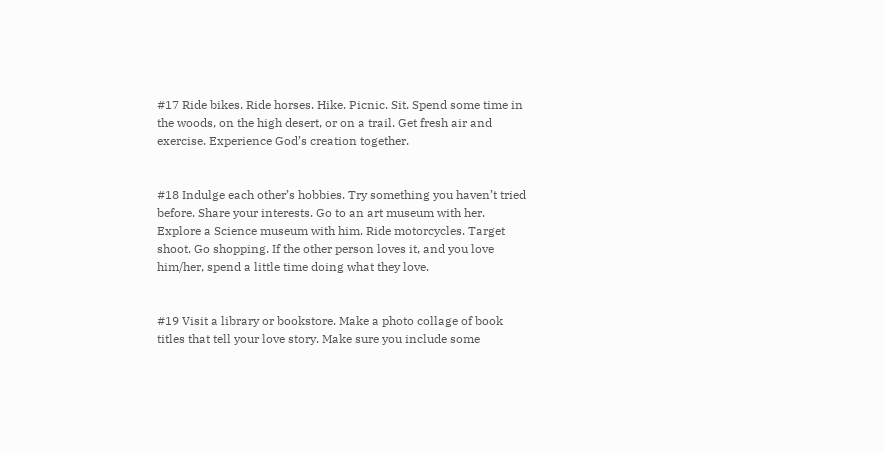#17 Ride bikes. Ride horses. Hike. Picnic. Sit. Spend some time in the woods, on the high desert, or on a trail. Get fresh air and exercise. Experience God’s creation together.


#18 Indulge each other’s hobbies. Try something you haven’t tried before. Share your interests. Go to an art museum with her. Explore a Science museum with him. Ride motorcycles. Target shoot. Go shopping. If the other person loves it, and you love him/her, spend a little time doing what they love.


#19 Visit a library or bookstore. Make a photo collage of book titles that tell your love story. Make sure you include some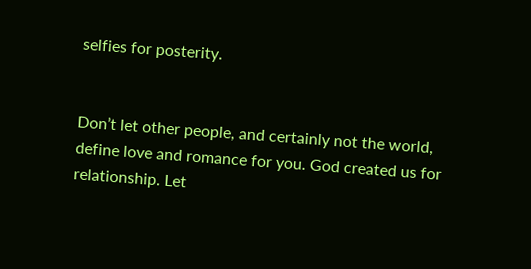selfies for posterity.


Don’t let other people, and certainly not the world, define love and romance for you. God created us for relationship. Let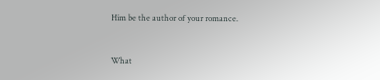Him be the author of your romance.


What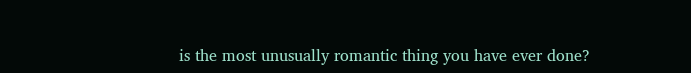is the most unusually romantic thing you have ever done?